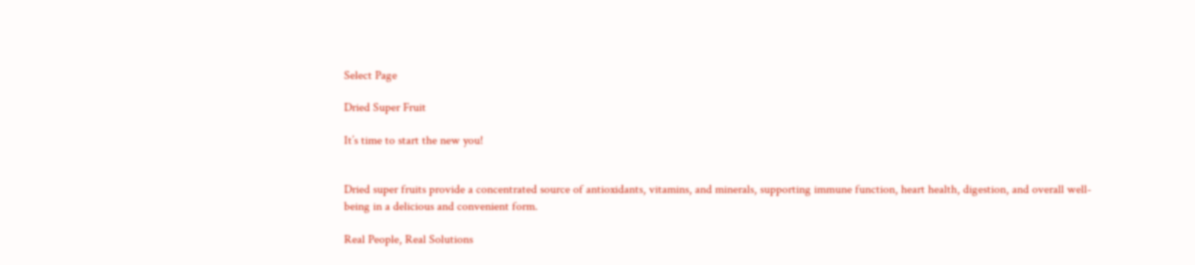Select Page

Dried Super Fruit

It’s time to start the new you!


Dried super fruits provide a concentrated source of antioxidants, vitamins, and minerals, supporting immune function, heart health, digestion, and overall well-being in a delicious and convenient form.

Real People, Real Solutions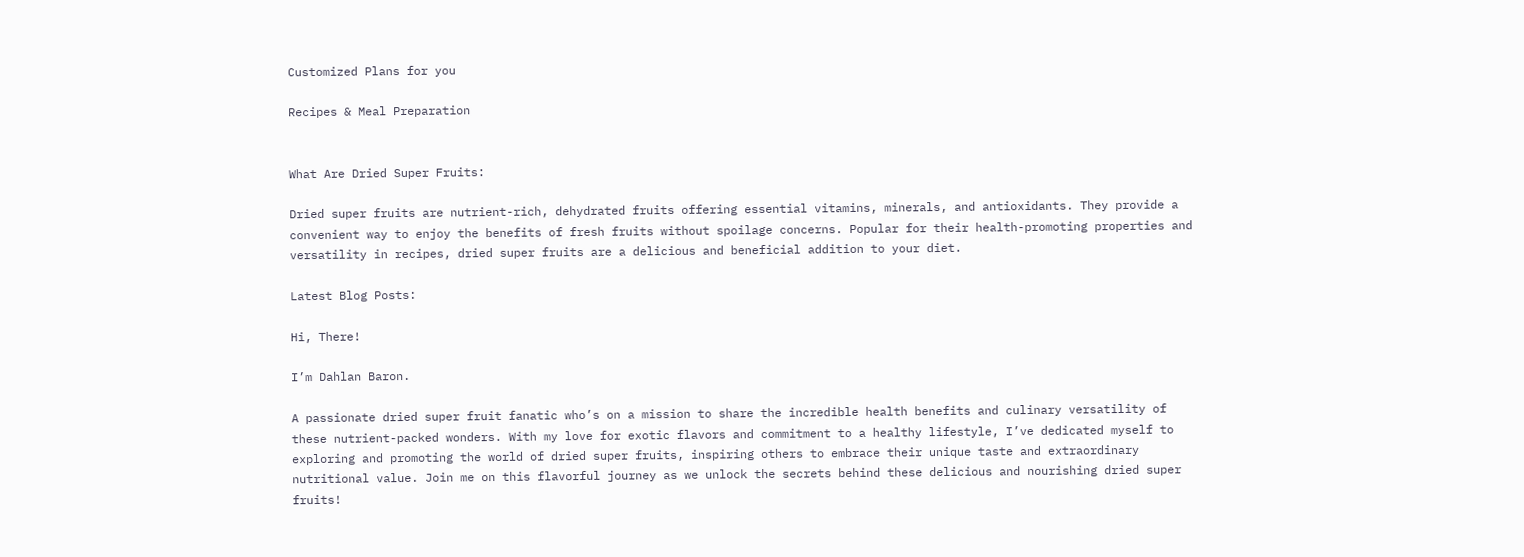Customized Plans for you

Recipes & Meal Preparation


What Are Dried Super Fruits:

Dried super fruits are nutrient-rich, dehydrated fruits offering essential vitamins, minerals, and antioxidants. They provide a convenient way to enjoy the benefits of fresh fruits without spoilage concerns. Popular for their health-promoting properties and versatility in recipes, dried super fruits are a delicious and beneficial addition to your diet.

Latest Blog Posts:

Hi, There!

I’m Dahlan Baron.

A passionate dried super fruit fanatic who’s on a mission to share the incredible health benefits and culinary versatility of these nutrient-packed wonders. With my love for exotic flavors and commitment to a healthy lifestyle, I’ve dedicated myself to exploring and promoting the world of dried super fruits, inspiring others to embrace their unique taste and extraordinary nutritional value. Join me on this flavorful journey as we unlock the secrets behind these delicious and nourishing dried super fruits!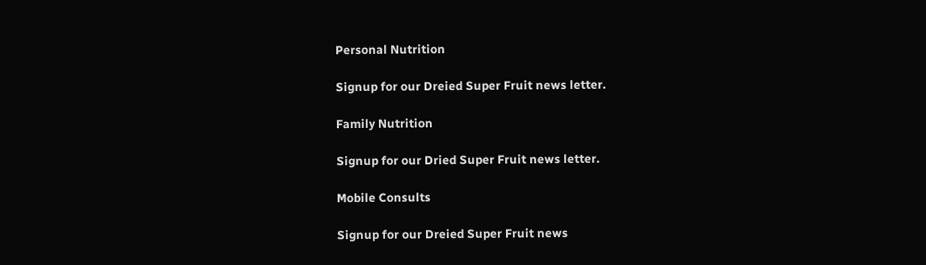Personal Nutrition

Signup for our Dreied Super Fruit news letter.

Family Nutrition

Signup for our Dried Super Fruit news letter.

Mobile Consults

Signup for our Dreied Super Fruit news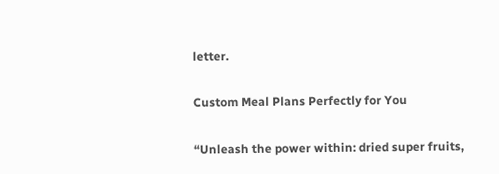letter.

Custom Meal Plans Perfectly for You

“Unleash the power within: dried super fruits,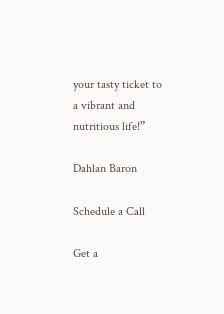your tasty ticket to a vibrant and nutritious life!”

Dahlan Baron

Schedule a Call

Get a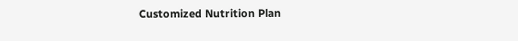Customized Nutrition Plan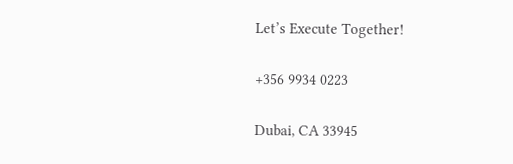Let’s Execute Together!


+356 9934 0223


Dubai, CA 33945